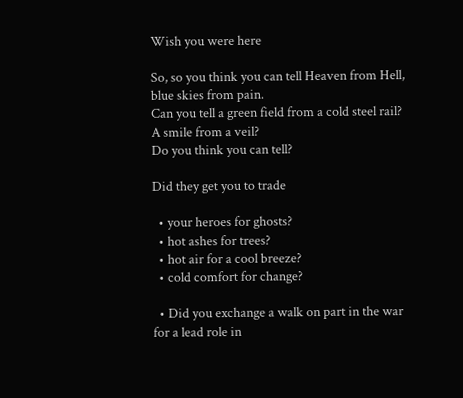Wish you were here

So, so you think you can tell Heaven from Hell, blue skies from pain.
Can you tell a green field from a cold steel rail?
A smile from a veil?
Do you think you can tell?

Did they get you to trade

  • your heroes for ghosts?
  • hot ashes for trees?
  • hot air for a cool breeze?
  • cold comfort for change?

  • Did you exchange a walk on part in the war for a lead role in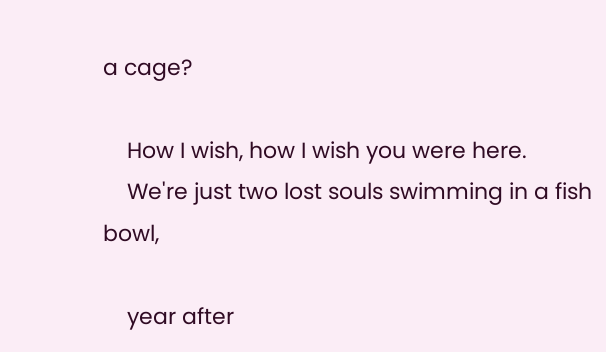a cage?

    How I wish, how I wish you were here.
    We're just two lost souls swimming in a fish bowl,

    year after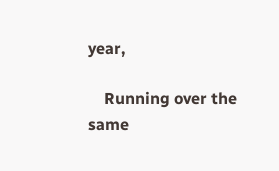year,

    Running over the same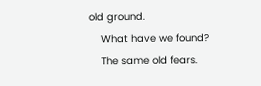old ground.
    What have we found?
    The same old fears.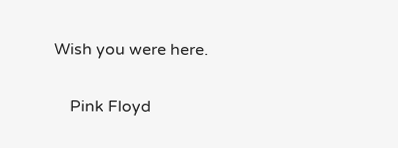Wish you were here.

    Pink Floyd